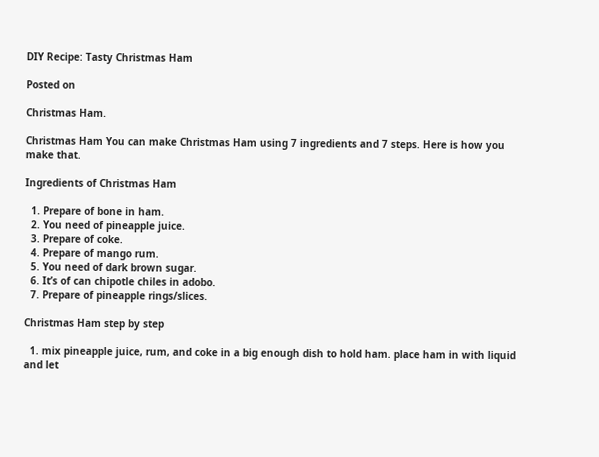DIY Recipe: Tasty Christmas Ham

Posted on

Christmas Ham.

Christmas Ham You can make Christmas Ham using 7 ingredients and 7 steps. Here is how you make that.

Ingredients of Christmas Ham

  1. Prepare of bone in ham.
  2. You need of pineapple juice.
  3. Prepare of coke.
  4. Prepare of mango rum.
  5. You need of dark brown sugar.
  6. It’s of can chipotle chiles in adobo.
  7. Prepare of pineapple rings/slices.

Christmas Ham step by step

  1. mix pineapple juice, rum, and coke in a big enough dish to hold ham. place ham in with liquid and let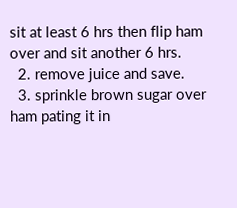sit at least 6 hrs then flip ham over and sit another 6 hrs.
  2. remove juice and save.
  3. sprinkle brown sugar over ham pating it in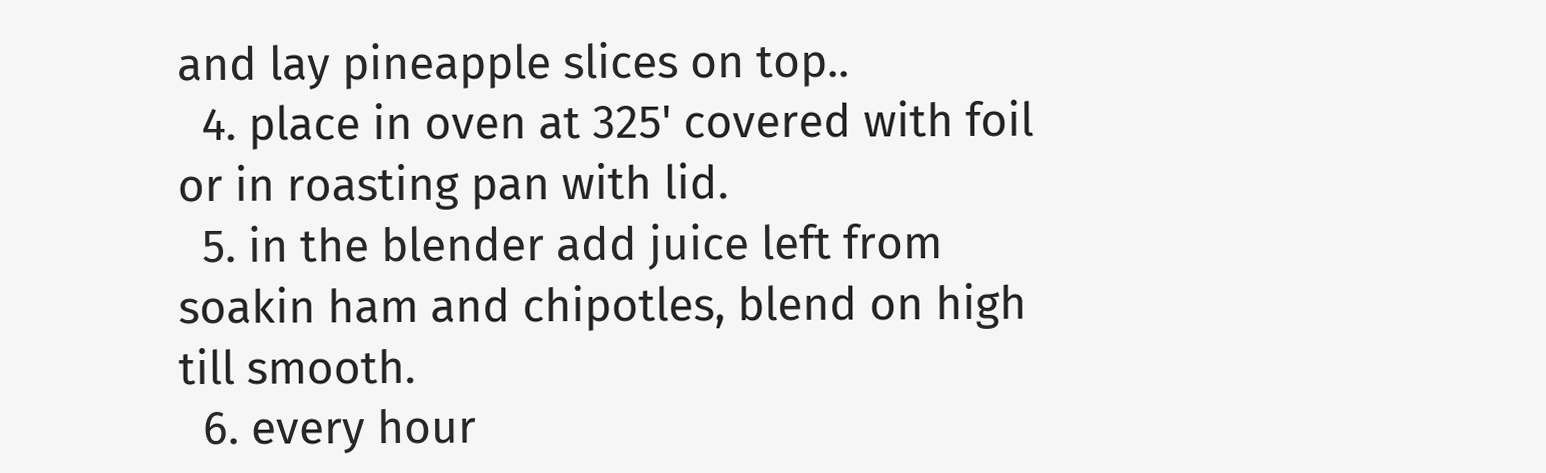and lay pineapple slices on top..
  4. place in oven at 325' covered with foil or in roasting pan with lid.
  5. in the blender add juice left from soakin ham and chipotles, blend on high till smooth.
  6. every hour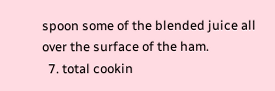spoon some of the blended juice all over the surface of the ham.
  7. total cookin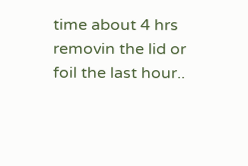time about 4 hrs removin the lid or foil the last hour..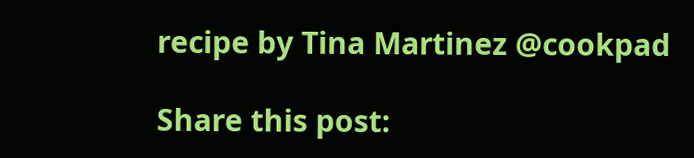recipe by Tina Martinez @cookpad

Share this post: